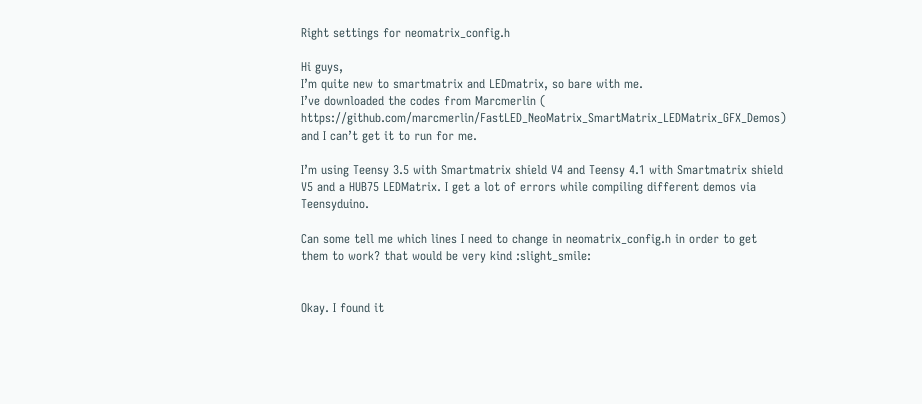Right settings for neomatrix_config.h

Hi guys,
I’m quite new to smartmatrix and LEDmatrix, so bare with me.
I’ve downloaded the codes from Marcmerlin ( https://github.com/marcmerlin/FastLED_NeoMatrix_SmartMatrix_LEDMatrix_GFX_Demos) and I can’t get it to run for me.

I’m using Teensy 3.5 with Smartmatrix shield V4 and Teensy 4.1 with Smartmatrix shield V5 and a HUB75 LEDMatrix. I get a lot of errors while compiling different demos via Teensyduino.

Can some tell me which lines I need to change in neomatrix_config.h in order to get them to work? that would be very kind :slight_smile:


Okay. I found it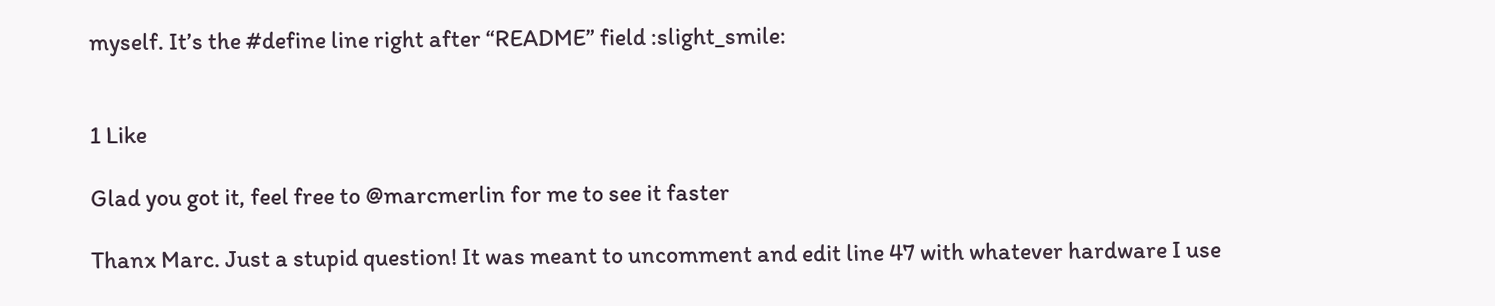myself. It’s the #define line right after “README” field :slight_smile:


1 Like

Glad you got it, feel free to @marcmerlin for me to see it faster

Thanx Marc. Just a stupid question! It was meant to uncomment and edit line 47 with whatever hardware I use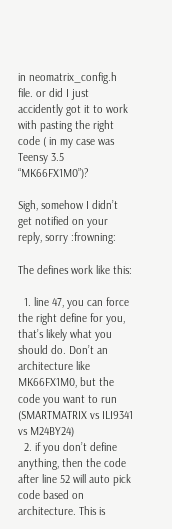in neomatrix_config.h file. or did I just accidently got it to work with pasting the right code ( in my case was Teensy 3.5 “MK66FX1M0”)?

Sigh, somehow I didn’t get notified on your reply, sorry :frowning:

The defines work like this:

  1. line 47, you can force the right define for you, that’s likely what you should do. Don’t an architecture like MK66FX1M0, but the code you want to run (SMARTMATRIX vs ILI9341 vs M24BY24)
  2. if you don’t define anything, then the code after line 52 will auto pick code based on architecture. This is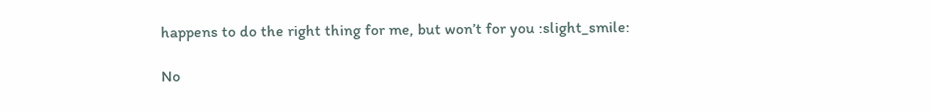happens to do the right thing for me, but won’t for you :slight_smile:

No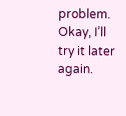problem. Okay, I’ll try it later again.